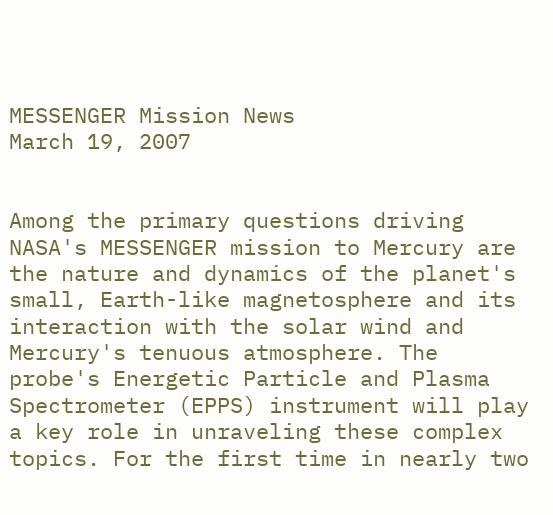MESSENGER Mission News
March 19, 2007


Among the primary questions driving NASA's MESSENGER mission to Mercury are the nature and dynamics of the planet's small, Earth-like magnetosphere and its interaction with the solar wind and Mercury's tenuous atmosphere. The probe's Energetic Particle and Plasma Spectrometer (EPPS) instrument will play a key role in unraveling these complex topics. For the first time in nearly two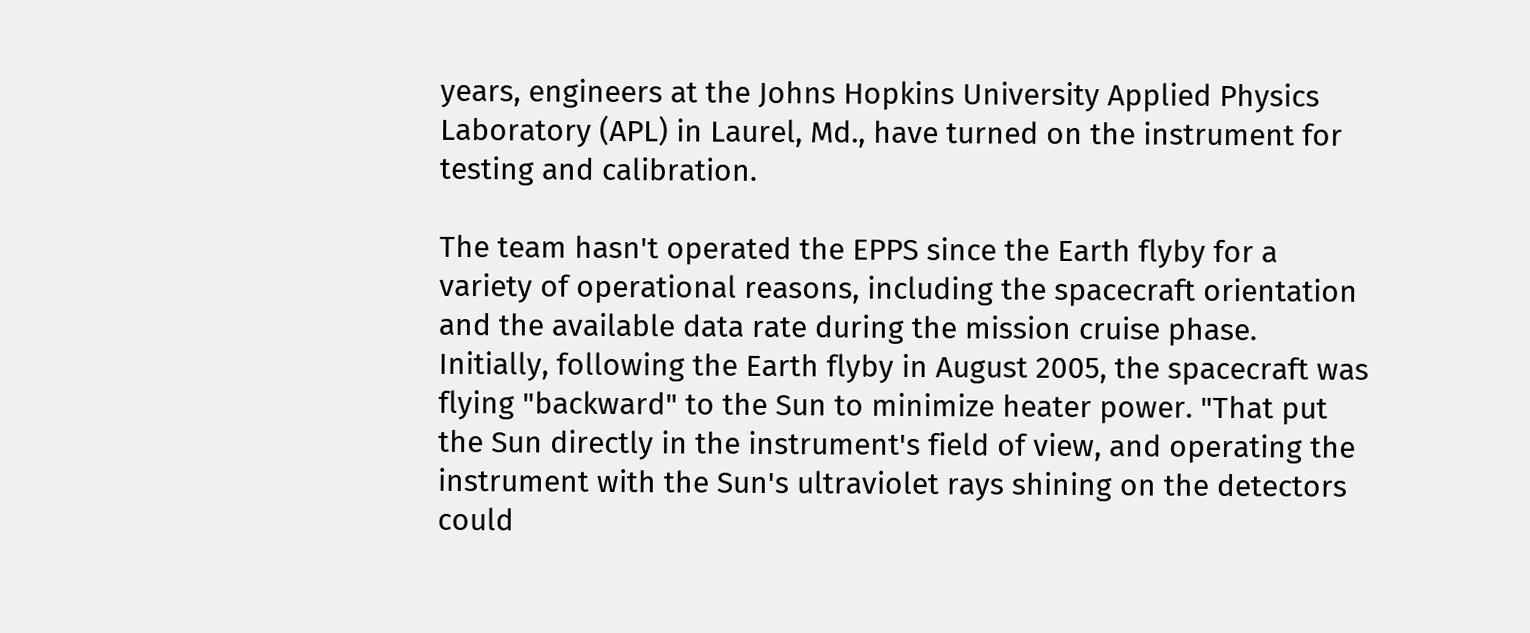years, engineers at the Johns Hopkins University Applied Physics Laboratory (APL) in Laurel, Md., have turned on the instrument for testing and calibration.

The team hasn't operated the EPPS since the Earth flyby for a variety of operational reasons, including the spacecraft orientation and the available data rate during the mission cruise phase. Initially, following the Earth flyby in August 2005, the spacecraft was flying "backward" to the Sun to minimize heater power. "That put the Sun directly in the instrument's field of view, and operating the instrument with the Sun's ultraviolet rays shining on the detectors could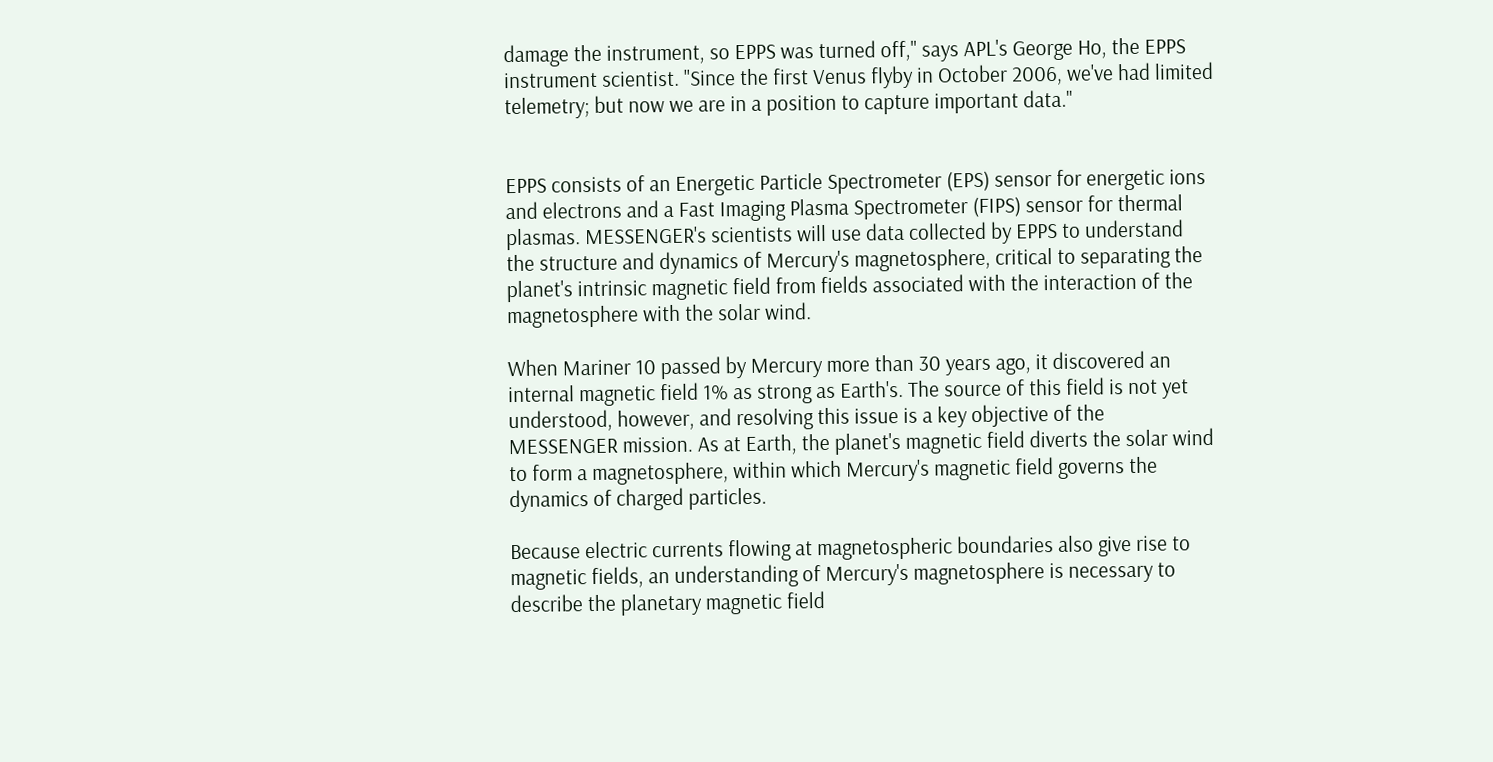damage the instrument, so EPPS was turned off," says APL's George Ho, the EPPS instrument scientist. "Since the first Venus flyby in October 2006, we've had limited telemetry; but now we are in a position to capture important data."


EPPS consists of an Energetic Particle Spectrometer (EPS) sensor for energetic ions and electrons and a Fast Imaging Plasma Spectrometer (FIPS) sensor for thermal plasmas. MESSENGER's scientists will use data collected by EPPS to understand the structure and dynamics of Mercury's magnetosphere, critical to separating the planet's intrinsic magnetic field from fields associated with the interaction of the magnetosphere with the solar wind.

When Mariner 10 passed by Mercury more than 30 years ago, it discovered an internal magnetic field 1% as strong as Earth's. The source of this field is not yet understood, however, and resolving this issue is a key objective of the MESSENGER mission. As at Earth, the planet's magnetic field diverts the solar wind to form a magnetosphere, within which Mercury's magnetic field governs the dynamics of charged particles.

Because electric currents flowing at magnetospheric boundaries also give rise to magnetic fields, an understanding of Mercury's magnetosphere is necessary to describe the planetary magnetic field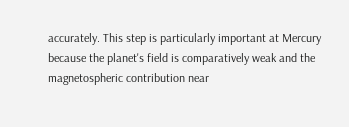accurately. This step is particularly important at Mercury because the planet's field is comparatively weak and the magnetospheric contribution near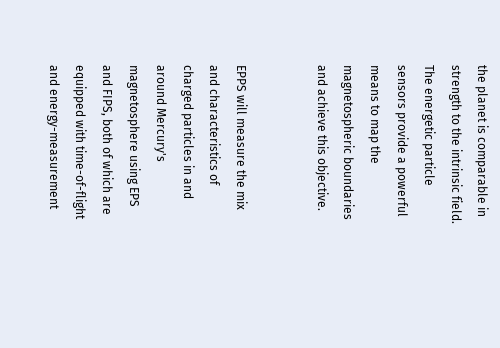the planet is comparable in strength to the intrinsic field. The energetic particle sensors provide a powerful means to map the magnetospheric boundaries and achieve this objective.


EPPS will measure the mix and characteristics of charged particles in and around Mercury's magnetosphere using EPS and FIPS, both of which are equipped with time-of-flight and energy-measurement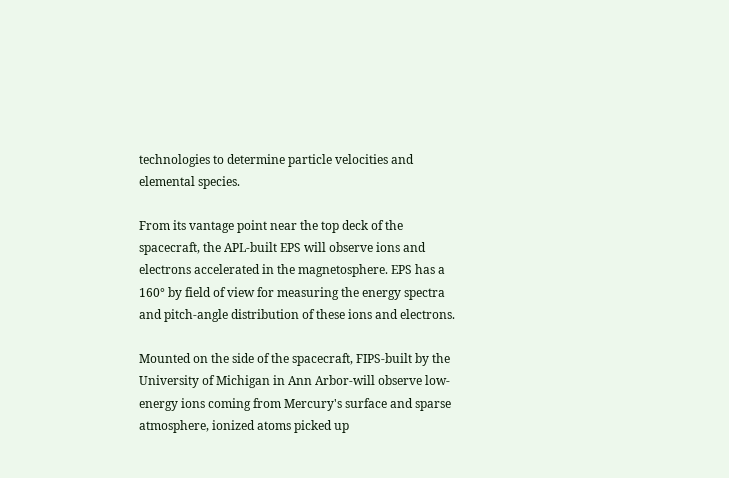technologies to determine particle velocities and elemental species.

From its vantage point near the top deck of the spacecraft, the APL-built EPS will observe ions and electrons accelerated in the magnetosphere. EPS has a 160° by field of view for measuring the energy spectra and pitch-angle distribution of these ions and electrons.

Mounted on the side of the spacecraft, FIPS-built by the University of Michigan in Ann Arbor-will observe low-energy ions coming from Mercury's surface and sparse atmosphere, ionized atoms picked up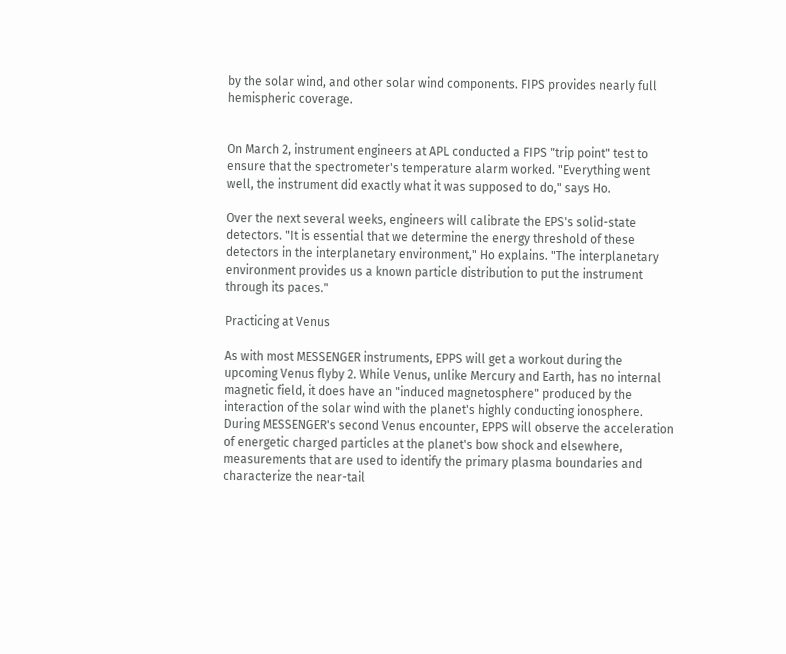by the solar wind, and other solar wind components. FIPS provides nearly full hemispheric coverage.


On March 2, instrument engineers at APL conducted a FIPS "trip point" test to ensure that the spectrometer's temperature alarm worked. "Everything went well, the instrument did exactly what it was supposed to do," says Ho.

Over the next several weeks, engineers will calibrate the EPS's solid-state detectors. "It is essential that we determine the energy threshold of these detectors in the interplanetary environment," Ho explains. "The interplanetary environment provides us a known particle distribution to put the instrument through its paces."

Practicing at Venus

As with most MESSENGER instruments, EPPS will get a workout during the upcoming Venus flyby 2. While Venus, unlike Mercury and Earth, has no internal magnetic field, it does have an "induced magnetosphere" produced by the interaction of the solar wind with the planet's highly conducting ionosphere. During MESSENGER's second Venus encounter, EPPS will observe the acceleration of energetic charged particles at the planet's bow shock and elsewhere, measurements that are used to identify the primary plasma boundaries and characterize the near-tail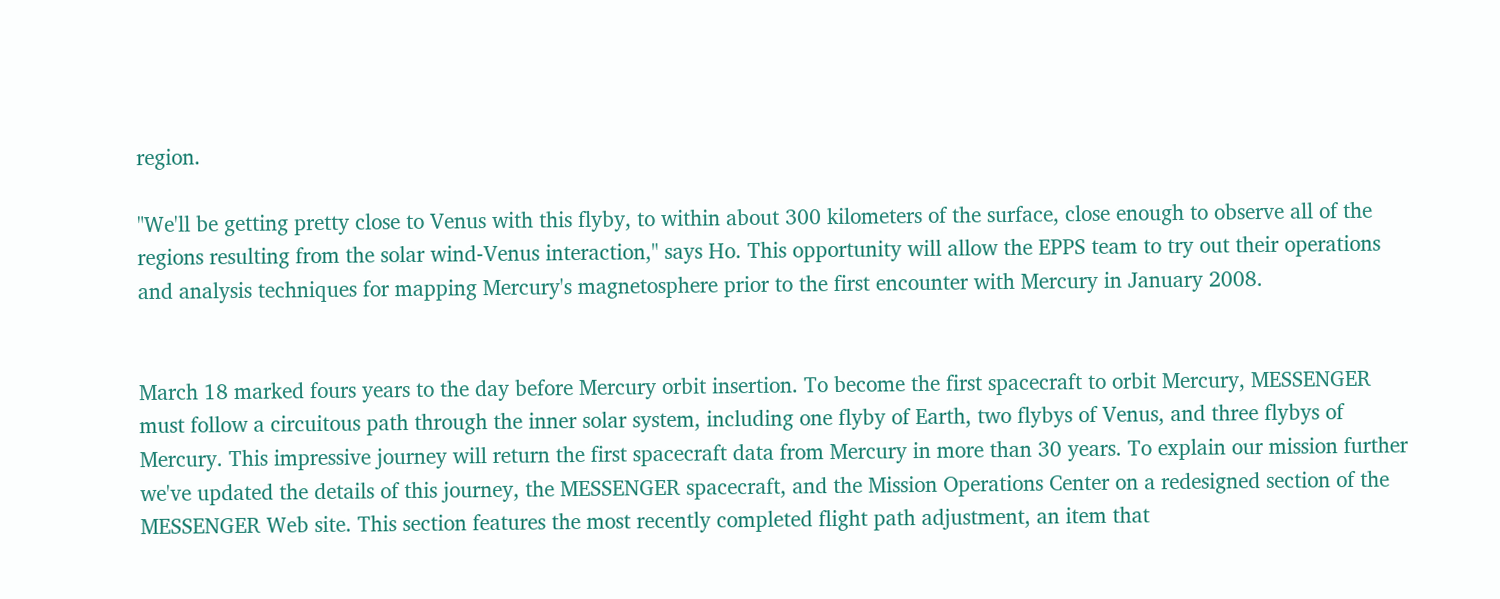region.

"We'll be getting pretty close to Venus with this flyby, to within about 300 kilometers of the surface, close enough to observe all of the regions resulting from the solar wind-Venus interaction," says Ho. This opportunity will allow the EPPS team to try out their operations and analysis techniques for mapping Mercury's magnetosphere prior to the first encounter with Mercury in January 2008.


March 18 marked fours years to the day before Mercury orbit insertion. To become the first spacecraft to orbit Mercury, MESSENGER must follow a circuitous path through the inner solar system, including one flyby of Earth, two flybys of Venus, and three flybys of Mercury. This impressive journey will return the first spacecraft data from Mercury in more than 30 years. To explain our mission further we've updated the details of this journey, the MESSENGER spacecraft, and the Mission Operations Center on a redesigned section of the MESSENGER Web site. This section features the most recently completed flight path adjustment, an item that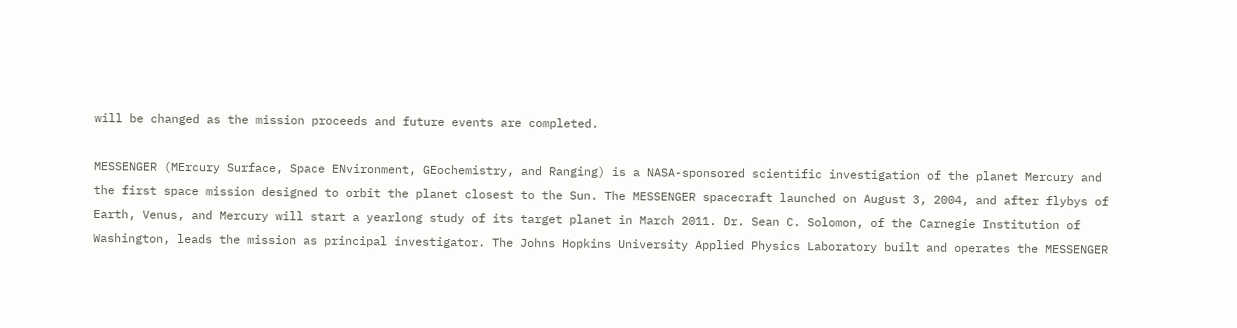will be changed as the mission proceeds and future events are completed.

MESSENGER (MErcury Surface, Space ENvironment, GEochemistry, and Ranging) is a NASA-sponsored scientific investigation of the planet Mercury and the first space mission designed to orbit the planet closest to the Sun. The MESSENGER spacecraft launched on August 3, 2004, and after flybys of Earth, Venus, and Mercury will start a yearlong study of its target planet in March 2011. Dr. Sean C. Solomon, of the Carnegie Institution of Washington, leads the mission as principal investigator. The Johns Hopkins University Applied Physics Laboratory built and operates the MESSENGER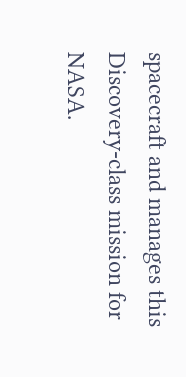spacecraft and manages this Discovery-class mission for NASA.